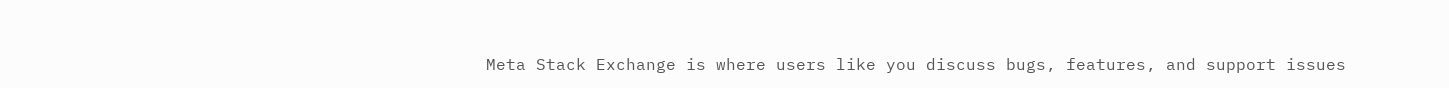Meta Stack Exchange is where users like you discuss bugs, features, and support issues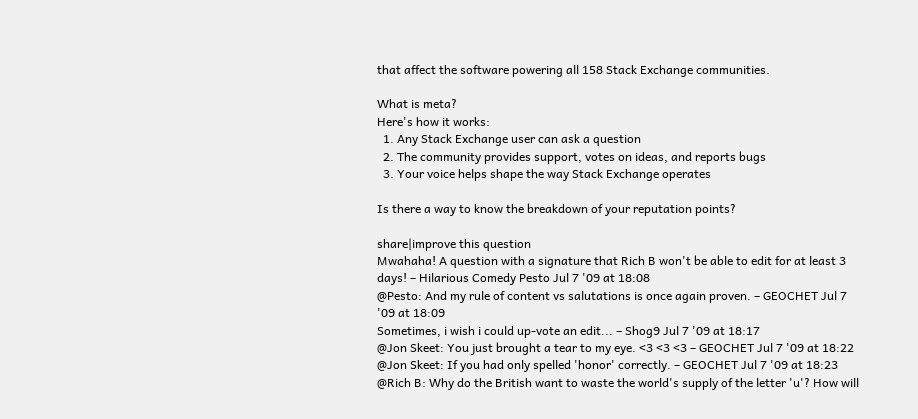that affect the software powering all 158 Stack Exchange communities.

What is meta?
Here's how it works:
  1. Any Stack Exchange user can ask a question
  2. The community provides support, votes on ideas, and reports bugs
  3. Your voice helps shape the way Stack Exchange operates

Is there a way to know the breakdown of your reputation points?

share|improve this question
Mwahaha! A question with a signature that Rich B won't be able to edit for at least 3 days! – Hilarious Comedy Pesto Jul 7 '09 at 18:08
@Pesto: And my rule of content vs salutations is once again proven. – GEOCHET Jul 7 '09 at 18:09
Sometimes, i wish i could up-vote an edit... – Shog9 Jul 7 '09 at 18:17
@Jon Skeet: You just brought a tear to my eye. <3 <3 <3 – GEOCHET Jul 7 '09 at 18:22
@Jon Skeet: If you had only spelled 'honor' correctly. – GEOCHET Jul 7 '09 at 18:23
@Rich B: Why do the British want to waste the world's supply of the letter 'u'? How will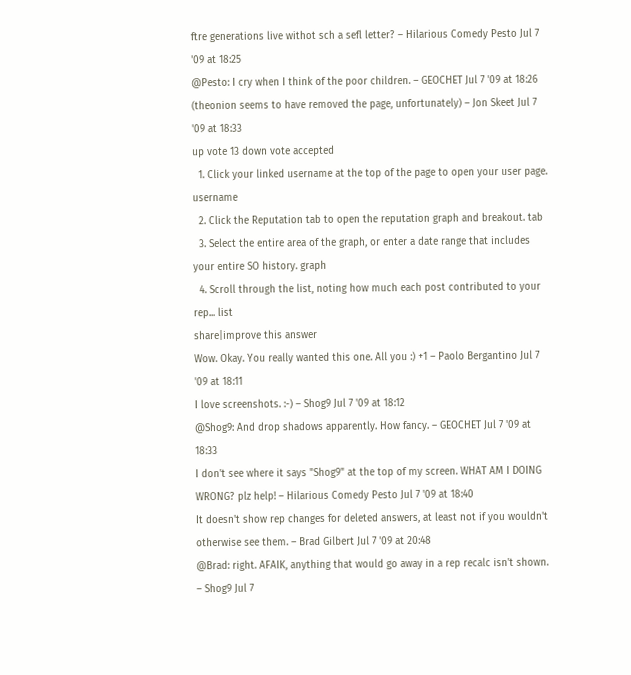ftre generations live withot sch a sefl letter? – Hilarious Comedy Pesto Jul 7 '09 at 18:25
@Pesto: I cry when I think of the poor children. – GEOCHET Jul 7 '09 at 18:26 (theonion seems to have removed the page, unfortunately) – Jon Skeet Jul 7 '09 at 18:33
up vote 13 down vote accepted
  1. Click your linked username at the top of the page to open your user page. username
  2. Click the Reputation tab to open the reputation graph and breakout. tab
  3. Select the entire area of the graph, or enter a date range that includes your entire SO history. graph
  4. Scroll through the list, noting how much each post contributed to your rep... list
share|improve this answer
Wow. Okay. You really wanted this one. All you :) +1 – Paolo Bergantino Jul 7 '09 at 18:11
I love screenshots. :-) – Shog9 Jul 7 '09 at 18:12
@Shog9: And drop shadows apparently. How fancy. – GEOCHET Jul 7 '09 at 18:33
I don't see where it says "Shog9" at the top of my screen. WHAT AM I DOING WRONG? plz help! – Hilarious Comedy Pesto Jul 7 '09 at 18:40
It doesn't show rep changes for deleted answers, at least not if you wouldn't otherwise see them. – Brad Gilbert Jul 7 '09 at 20:48
@Brad: right. AFAIK, anything that would go away in a rep recalc isn't shown. – Shog9 Jul 7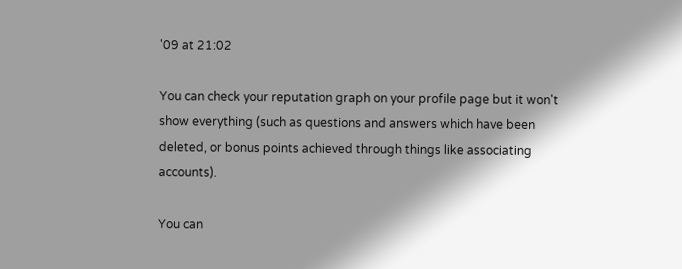'09 at 21:02

You can check your reputation graph on your profile page but it won't show everything (such as questions and answers which have been deleted, or bonus points achieved through things like associating accounts).

You can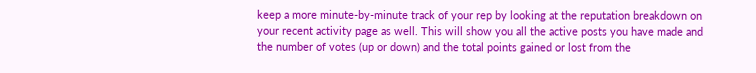keep a more minute-by-minute track of your rep by looking at the reputation breakdown on your recent activity page as well. This will show you all the active posts you have made and the number of votes (up or down) and the total points gained or lost from the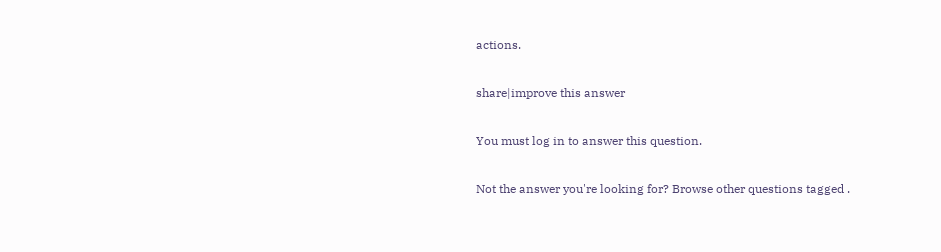actions.

share|improve this answer

You must log in to answer this question.

Not the answer you're looking for? Browse other questions tagged .